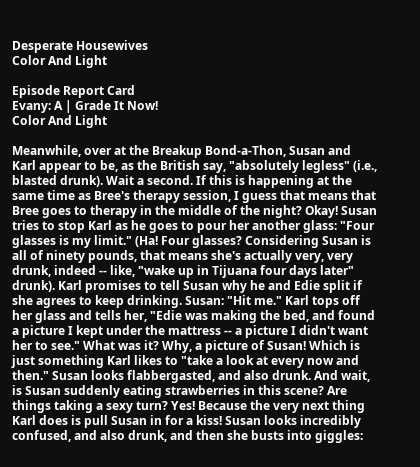Desperate Housewives
Color And Light

Episode Report Card
Evany: A | Grade It Now!
Color And Light

Meanwhile, over at the Breakup Bond-a-Thon, Susan and Karl appear to be, as the British say, "absolutely legless" (i.e., blasted drunk). Wait a second. If this is happening at the same time as Bree's therapy session, I guess that means that Bree goes to therapy in the middle of the night? Okay! Susan tries to stop Karl as he goes to pour her another glass: "Four glasses is my limit." (Ha! Four glasses? Considering Susan is all of ninety pounds, that means she's actually very, very drunk, indeed -- like, "wake up in Tijuana four days later" drunk). Karl promises to tell Susan why he and Edie split if she agrees to keep drinking. Susan: "Hit me." Karl tops off her glass and tells her, "Edie was making the bed, and found a picture I kept under the mattress -- a picture I didn't want her to see." What was it? Why, a picture of Susan! Which is just something Karl likes to "take a look at every now and then." Susan looks flabbergasted, and also drunk. And wait, is Susan suddenly eating strawberries in this scene? Are things taking a sexy turn? Yes! Because the very next thing Karl does is pull Susan in for a kiss! Susan looks incredibly confused, and also drunk, and then she busts into giggles: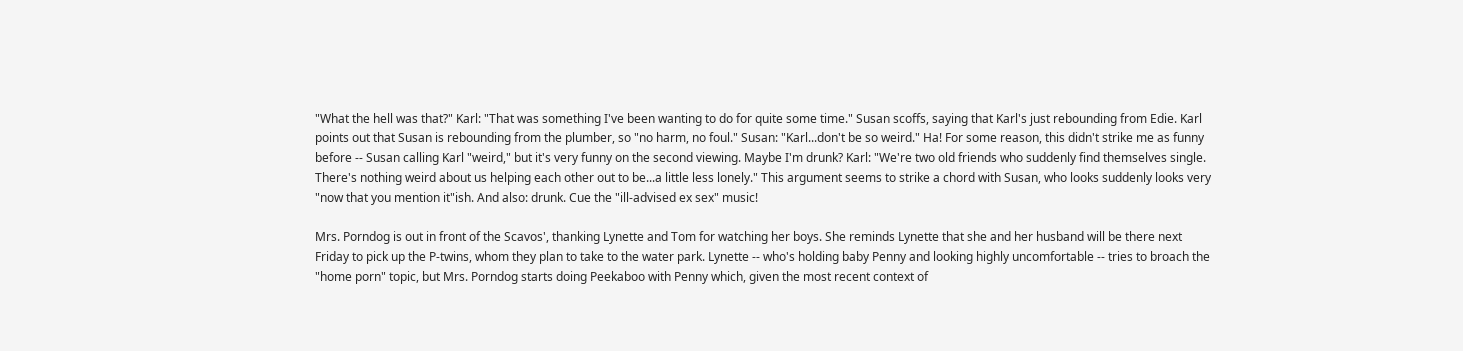"What the hell was that?" Karl: "That was something I've been wanting to do for quite some time." Susan scoffs, saying that Karl's just rebounding from Edie. Karl points out that Susan is rebounding from the plumber, so "no harm, no foul." Susan: "Karl...don't be so weird." Ha! For some reason, this didn't strike me as funny before -- Susan calling Karl "weird," but it's very funny on the second viewing. Maybe I'm drunk? Karl: "We're two old friends who suddenly find themselves single. There's nothing weird about us helping each other out to be...a little less lonely." This argument seems to strike a chord with Susan, who looks suddenly looks very "now that you mention it"ish. And also: drunk. Cue the "ill-advised ex sex" music!

Mrs. Porndog is out in front of the Scavos', thanking Lynette and Tom for watching her boys. She reminds Lynette that she and her husband will be there next Friday to pick up the P-twins, whom they plan to take to the water park. Lynette -- who's holding baby Penny and looking highly uncomfortable -- tries to broach the "home porn" topic, but Mrs. Porndog starts doing Peekaboo with Penny which, given the most recent context of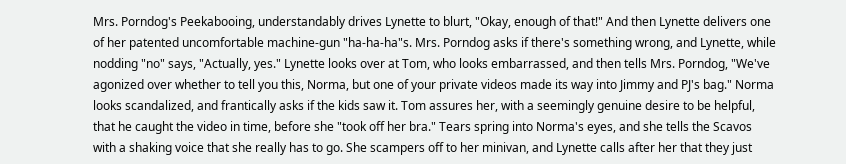Mrs. Porndog's Peekabooing, understandably drives Lynette to blurt, "Okay, enough of that!" And then Lynette delivers one of her patented uncomfortable machine-gun "ha-ha-ha"s. Mrs. Porndog asks if there's something wrong, and Lynette, while nodding "no" says, "Actually, yes." Lynette looks over at Tom, who looks embarrassed, and then tells Mrs. Porndog, "We've agonized over whether to tell you this, Norma, but one of your private videos made its way into Jimmy and PJ's bag." Norma looks scandalized, and frantically asks if the kids saw it. Tom assures her, with a seemingly genuine desire to be helpful, that he caught the video in time, before she "took off her bra." Tears spring into Norma's eyes, and she tells the Scavos with a shaking voice that she really has to go. She scampers off to her minivan, and Lynette calls after her that they just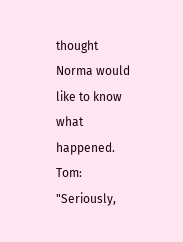thought Norma would like to know what happened. Tom: "Seriously,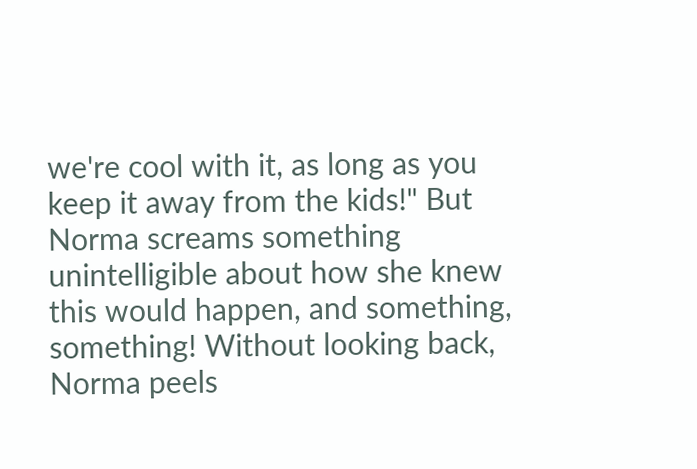we're cool with it, as long as you keep it away from the kids!" But Norma screams something unintelligible about how she knew this would happen, and something, something! Without looking back, Norma peels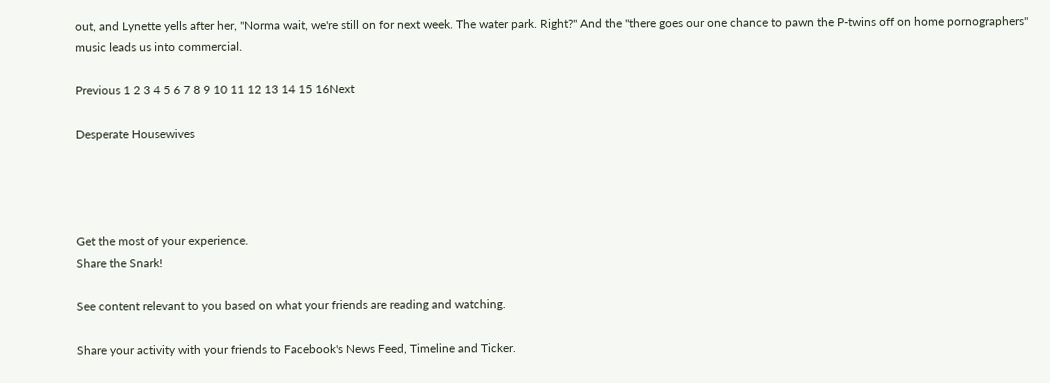out, and Lynette yells after her, "Norma wait, we're still on for next week. The water park. Right?" And the "there goes our one chance to pawn the P-twins off on home pornographers" music leads us into commercial.

Previous 1 2 3 4 5 6 7 8 9 10 11 12 13 14 15 16Next

Desperate Housewives




Get the most of your experience.
Share the Snark!

See content relevant to you based on what your friends are reading and watching.

Share your activity with your friends to Facebook's News Feed, Timeline and Ticker.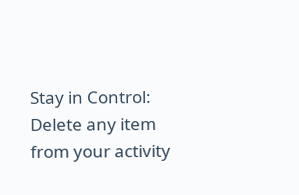Stay in Control: Delete any item from your activity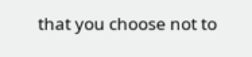that you choose not to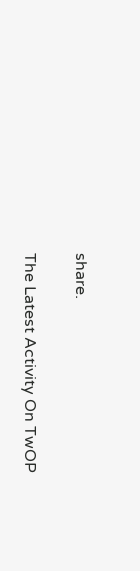share.

The Latest Activity On TwOP